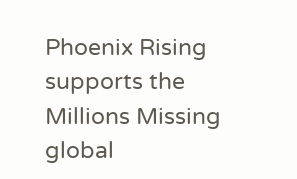Phoenix Rising supports the Millions Missing global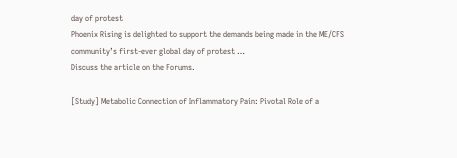day of protest
Phoenix Rising is delighted to support the demands being made in the ME/CFS community’s first-ever global day of protest …
Discuss the article on the Forums.

[Study] Metabolic Connection of Inflammatory Pain: Pivotal Role of a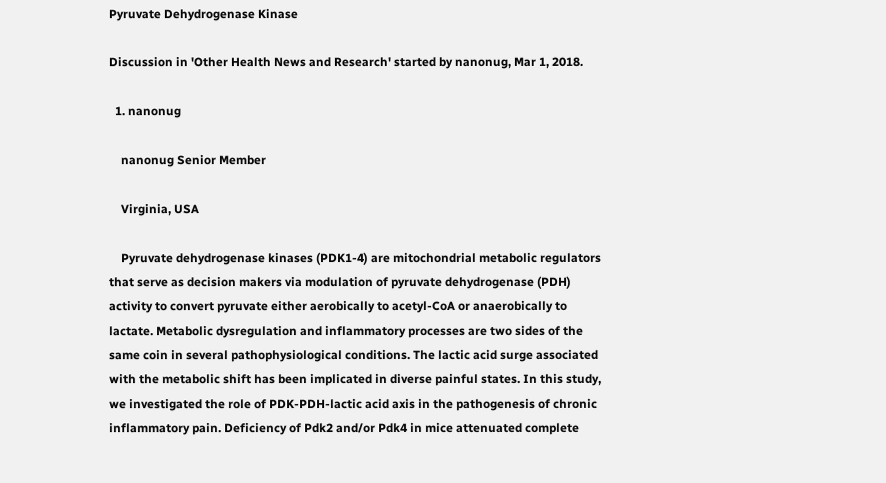Pyruvate Dehydrogenase Kinase

Discussion in 'Other Health News and Research' started by nanonug, Mar 1, 2018.

  1. nanonug

    nanonug Senior Member

    Virginia, USA

    Pyruvate dehydrogenase kinases (PDK1-4) are mitochondrial metabolic regulators that serve as decision makers via modulation of pyruvate dehydrogenase (PDH) activity to convert pyruvate either aerobically to acetyl-CoA or anaerobically to lactate. Metabolic dysregulation and inflammatory processes are two sides of the same coin in several pathophysiological conditions. The lactic acid surge associated with the metabolic shift has been implicated in diverse painful states. In this study, we investigated the role of PDK-PDH-lactic acid axis in the pathogenesis of chronic inflammatory pain. Deficiency of Pdk2 and/or Pdk4 in mice attenuated complete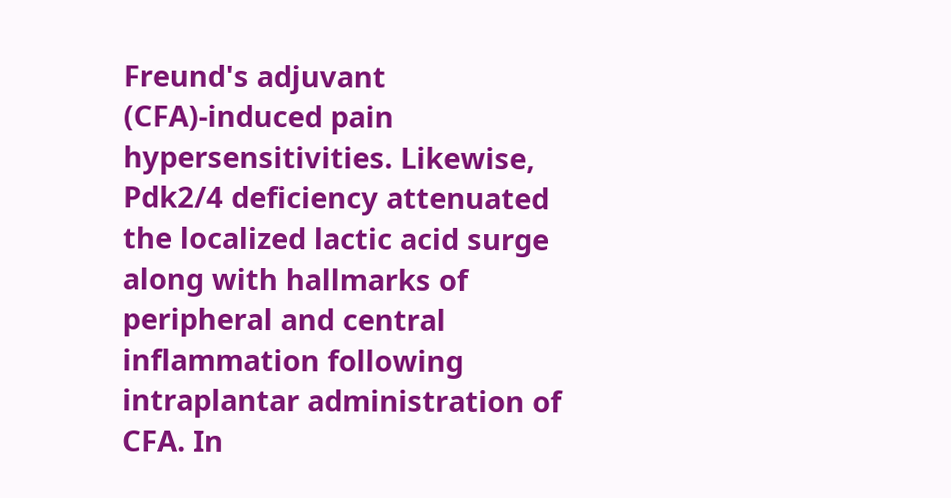Freund's adjuvant (CFA)-induced pain hypersensitivities. Likewise, Pdk2/4 deficiency attenuated the localized lactic acid surge along with hallmarks of peripheral and central inflammation following intraplantar administration of CFA. In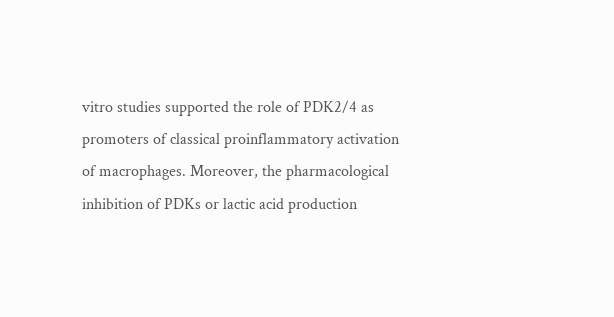vitro studies supported the role of PDK2/4 as promoters of classical proinflammatory activation of macrophages. Moreover, the pharmacological inhibition of PDKs or lactic acid production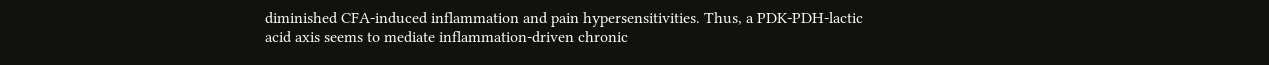diminished CFA-induced inflammation and pain hypersensitivities. Thus, a PDK-PDH-lactic acid axis seems to mediate inflammation-driven chronic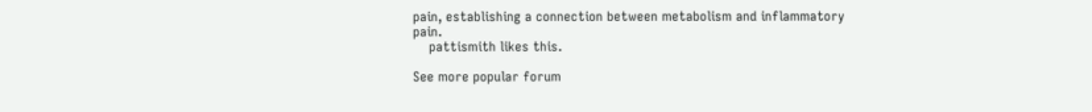pain, establishing a connection between metabolism and inflammatory pain.
    pattismith likes this.

See more popular forum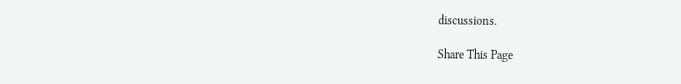discussions.

Share This Page